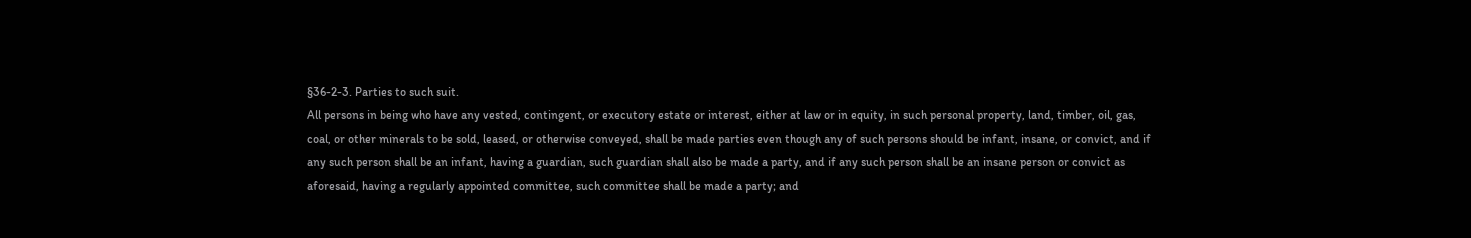§36-2-3. Parties to such suit.
All persons in being who have any vested, contingent, or executory estate or interest, either at law or in equity, in such personal property, land, timber, oil, gas, coal, or other minerals to be sold, leased, or otherwise conveyed, shall be made parties even though any of such persons should be infant, insane, or convict, and if any such person shall be an infant, having a guardian, such guardian shall also be made a party, and if any such person shall be an insane person or convict as aforesaid, having a regularly appointed committee, such committee shall be made a party; and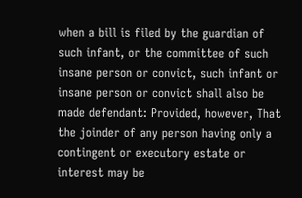when a bill is filed by the guardian of such infant, or the committee of such insane person or convict, such infant or insane person or convict shall also be made defendant: Provided, however, That the joinder of any person having only a contingent or executory estate or interest may be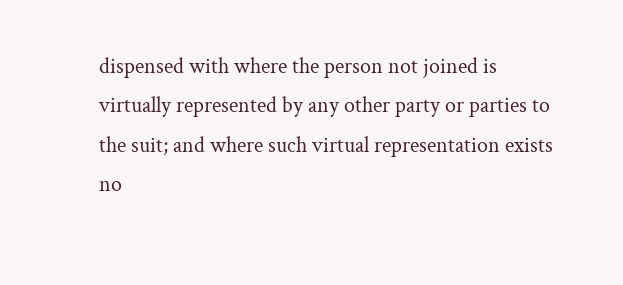dispensed with where the person not joined is virtually represented by any other party or parties to the suit; and where such virtual representation exists no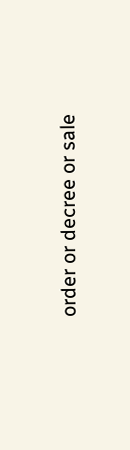order or decree or sale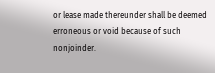or lease made thereunder shall be deemed erroneous or void because of such nonjoinder.